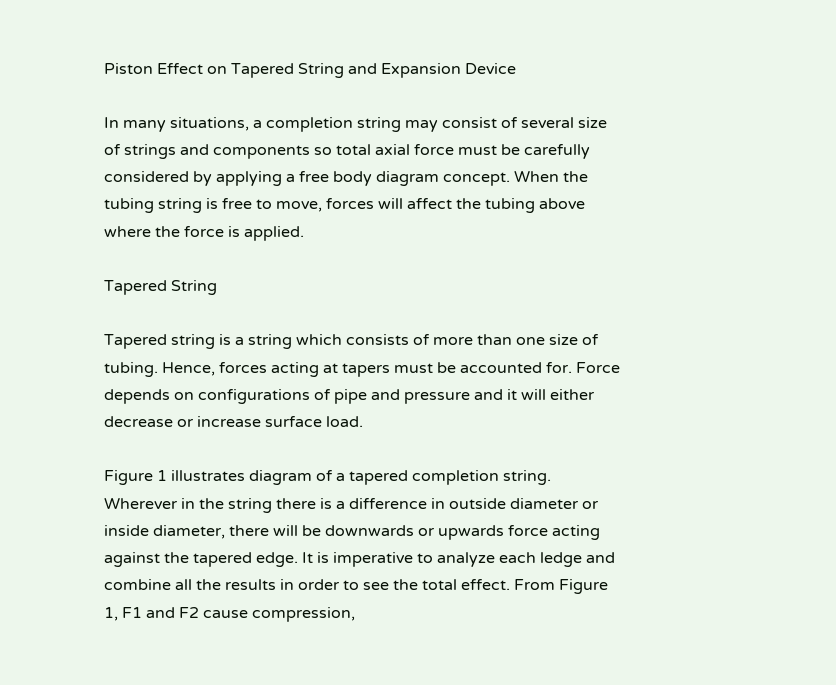Piston Effect on Tapered String and Expansion Device

In many situations, a completion string may consist of several size of strings and components so total axial force must be carefully considered by applying a free body diagram concept. When the tubing string is free to move, forces will affect the tubing above where the force is applied.

Tapered String

Tapered string is a string which consists of more than one size of tubing. Hence, forces acting at tapers must be accounted for. Force depends on configurations of pipe and pressure and it will either decrease or increase surface load.

Figure 1 illustrates diagram of a tapered completion string. Wherever in the string there is a difference in outside diameter or inside diameter, there will be downwards or upwards force acting against the tapered edge. It is imperative to analyze each ledge and combine all the results in order to see the total effect. From Figure 1, F1 and F2 cause compression,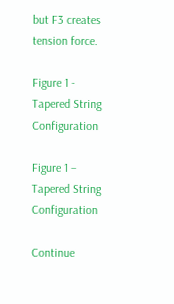but F3 creates tension force.

Figure 1 - Tapered String Configuration

Figure 1 – Tapered String Configuration

Continue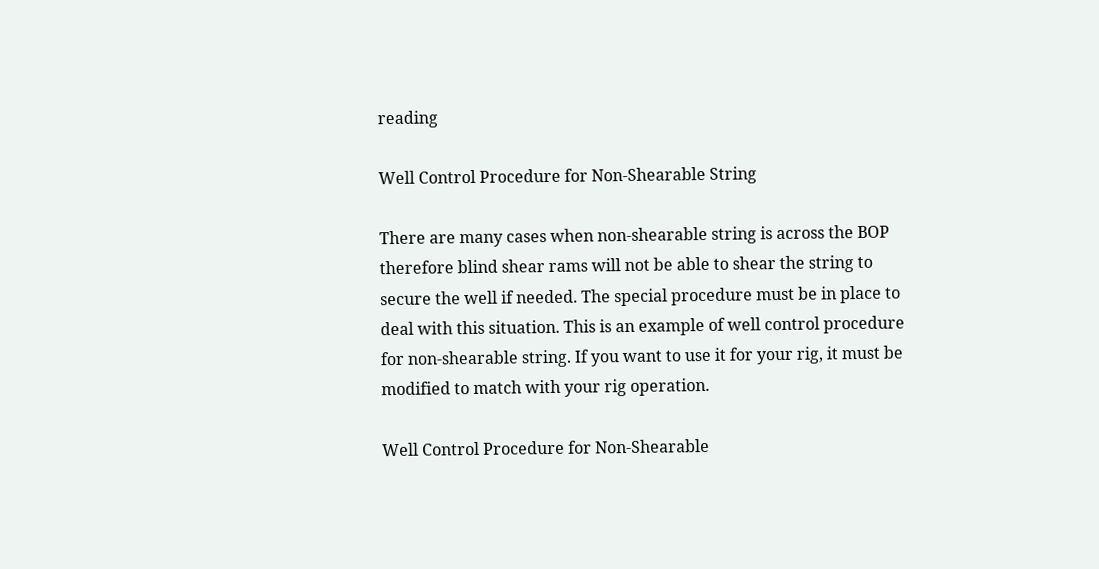reading

Well Control Procedure for Non-Shearable String

There are many cases when non-shearable string is across the BOP therefore blind shear rams will not be able to shear the string to secure the well if needed. The special procedure must be in place to deal with this situation. This is an example of well control procedure for non-shearable string. If you want to use it for your rig, it must be modified to match with your rig operation.

Well Control Procedure for Non-Shearable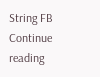String FB Continue reading